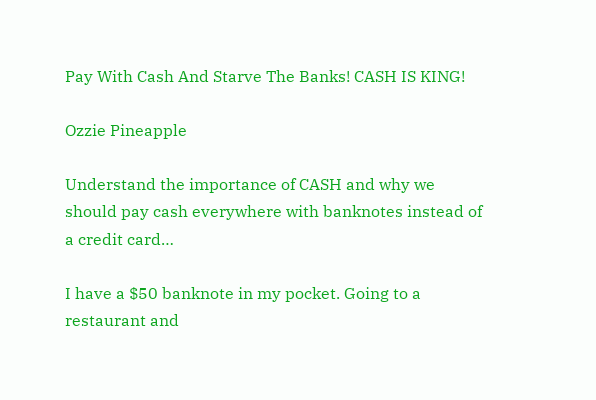Pay With Cash And Starve The Banks! CASH IS KING!

Ozzie Pineapple

Understand the importance of CASH and why we should pay cash everywhere with banknotes instead of a credit card…

I have a $50 banknote in my pocket. Going to a restaurant and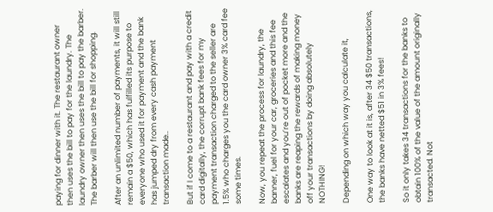paying for dinner with it. The restaurant owner then uses the bill to pay for the laundry. The laundry owner then uses the bill to pay the barber. The barber will then use the bill for shopping.

After an unlimited number of payments, it will still remain a $50, which has fulfilled its purpose to everyone who used it for payment and the bank has jumped dry from every cash payment transaction made..

But if I come to a restaurant and pay with a credit card digitally, the corrupt bank fees for my payment transaction charged to the seller are 1.5% who charges you the card owner 3% card fee some times.

Now, you repeat the process for laundry, the banner, fuel for your car, groceries and this fee escalates and you’re out of pocket more and the banks are reaping the rewards of making money off your transactions by doing absolutely NOTHING!

Depending on which way you calculate it,

One way to look at it is, after 34 $50 transactions, the banks have netted $51 in 3% fees!

So it only takes 34 transactions for the banks to obtain 100% of the value of the amount originally transacted. Not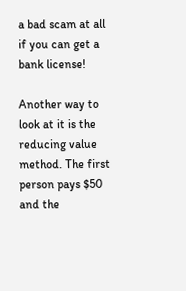a bad scam at all if you can get a bank license!

Another way to look at it is the reducing value method. The first person pays $50 and the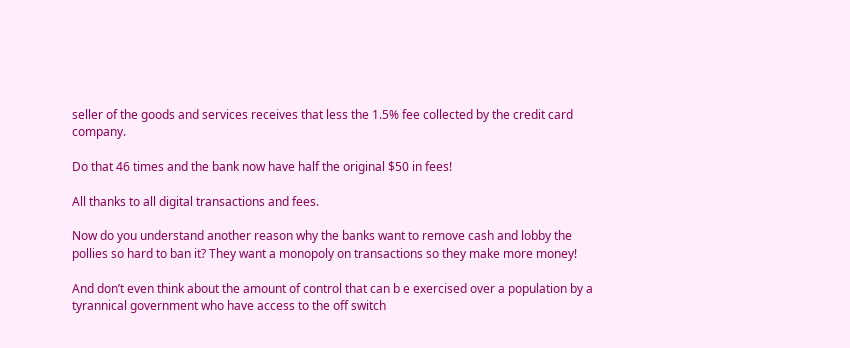seller of the goods and services receives that less the 1.5% fee collected by the credit card company.

Do that 46 times and the bank now have half the original $50 in fees!

All thanks to all digital transactions and fees.

Now do you understand another reason why the banks want to remove cash and lobby the pollies so hard to ban it? They want a monopoly on transactions so they make more money!

And don’t even think about the amount of control that can b e exercised over a population by a tyrannical government who have access to the off switch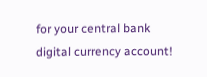for your central bank digital currency account!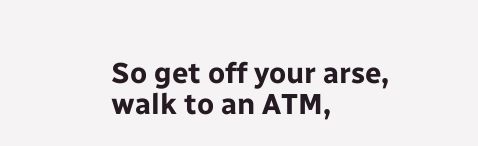So get off your arse, walk to an ATM,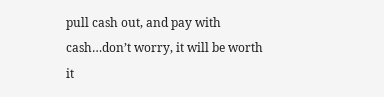pull cash out, and pay with cash…don’t worry, it will be worth it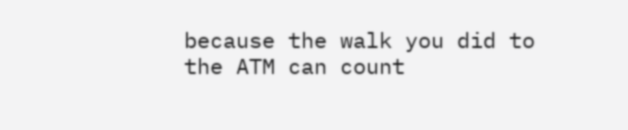because the walk you did to the ATM can count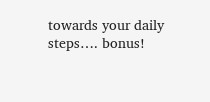towards your daily steps…. bonus!